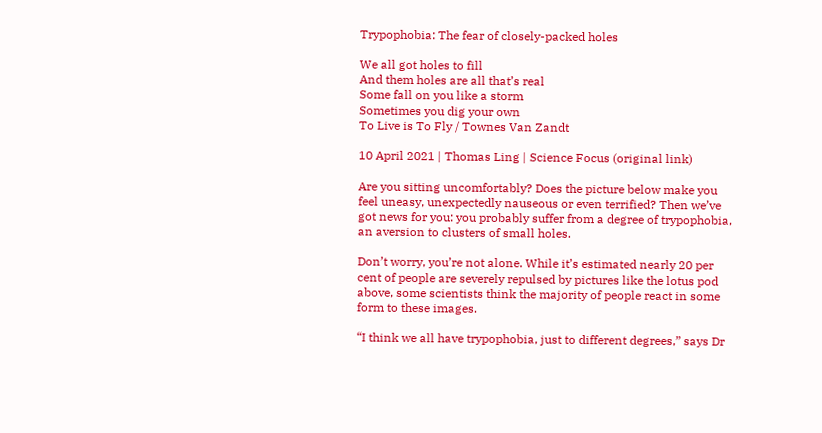Trypophobia: The fear of closely-packed holes

We all got holes to fill
And them holes are all that’s real
Some fall on you like a storm
Sometimes you dig your own
To Live is To Fly / Townes Van Zandt

10 April 2021 | Thomas Ling | Science Focus (original link)

Are you sitting uncomfortably? Does the picture below make you feel uneasy, unexpectedly nauseous or even terrified? Then we’ve got news for you: you probably suffer from a degree of trypophobia, an aversion to clusters of small holes.

Don’t worry, you’re not alone. While it’s estimated nearly 20 per cent of people are severely repulsed by pictures like the lotus pod above, some scientists think the majority of people react in some form to these images.

“I think we all have trypophobia, just to different degrees,” says Dr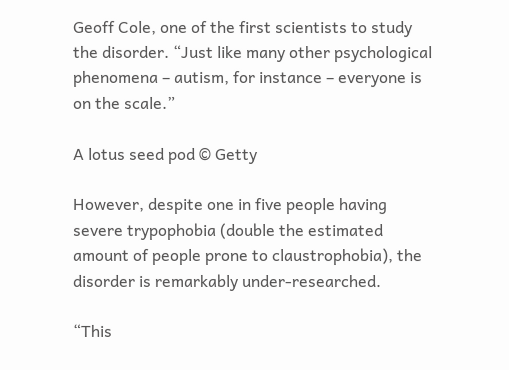Geoff Cole, one of the first scientists to study the disorder. “Just like many other psychological phenomena – autism, for instance – everyone is on the scale.”

A lotus seed pod © Getty

However, despite one in five people having severe trypophobia (double the estimated amount of people prone to claustrophobia), the disorder is remarkably under-researched.

“This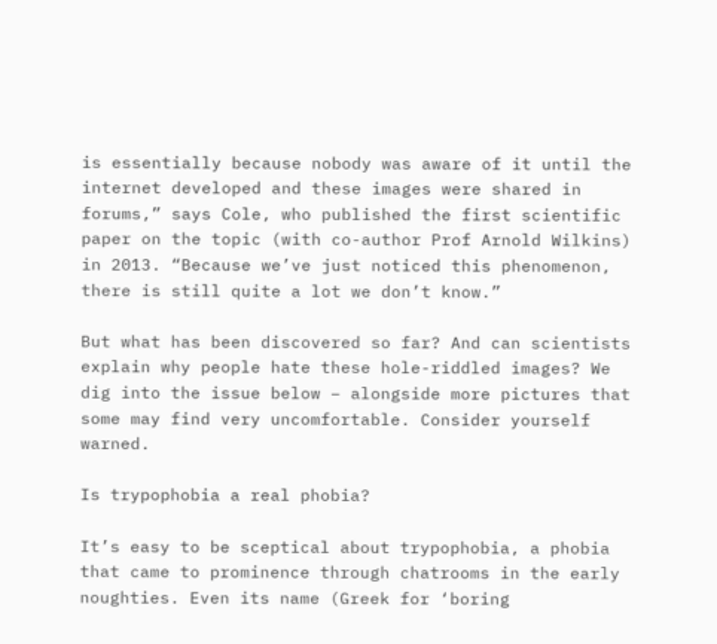is essentially because nobody was aware of it until the internet developed and these images were shared in forums,” says Cole, who published the first scientific paper on the topic (with co-author Prof Arnold Wilkins) in 2013. “Because we’ve just noticed this phenomenon, there is still quite a lot we don’t know.”

But what has been discovered so far? And can scientists explain why people hate these hole-riddled images? We dig into the issue below – alongside more pictures that some may find very uncomfortable. Consider yourself warned.

Is trypophobia a real phobia?

It’s easy to be sceptical about trypophobia, a phobia that came to prominence through chatrooms in the early noughties. Even its name (Greek for ‘boring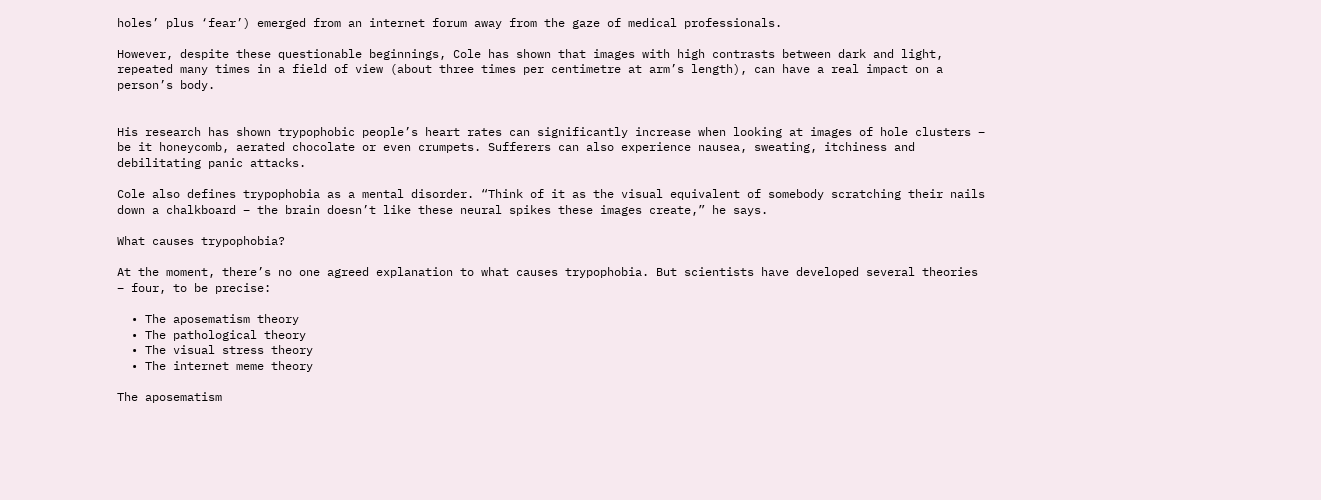holes’ plus ‘fear’) emerged from an internet forum away from the gaze of medical professionals.

However, despite these questionable beginnings, Cole has shown that images with high contrasts between dark and light, repeated many times in a field of view (about three times per centimetre at arm’s length), can have a real impact on a person’s body.


His research has shown trypophobic people’s heart rates can significantly increase when looking at images of hole clusters – be it honeycomb, aerated chocolate or even crumpets. Sufferers can also experience nausea, sweating, itchiness and debilitating panic attacks.

Cole also defines trypophobia as a mental disorder. “Think of it as the visual equivalent of somebody scratching their nails down a chalkboard – the brain doesn’t like these neural spikes these images create,” he says.

What causes trypophobia?

At the moment, there’s no one agreed explanation to what causes trypophobia. But scientists have developed several theories – four, to be precise:

  • The aposematism theory
  • The pathological theory
  • The visual stress theory
  • The internet meme theory

The aposematism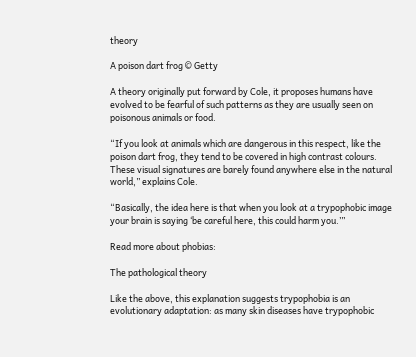theory

A poison dart frog © Getty

A theory originally put forward by Cole, it proposes humans have evolved to be fearful of such patterns as they are usually seen on poisonous animals or food.

“If you look at animals which are dangerous in this respect, like the poison dart frog, they tend to be covered in high contrast colours. These visual signatures are barely found anywhere else in the natural world,” explains Cole.

“Basically, the idea here is that when you look at a trypophobic image your brain is saying ‘be careful here, this could harm you.’”

Read more about phobias:

The pathological theory

Like the above, this explanation suggests trypophobia is an evolutionary adaptation: as many skin diseases have trypophobic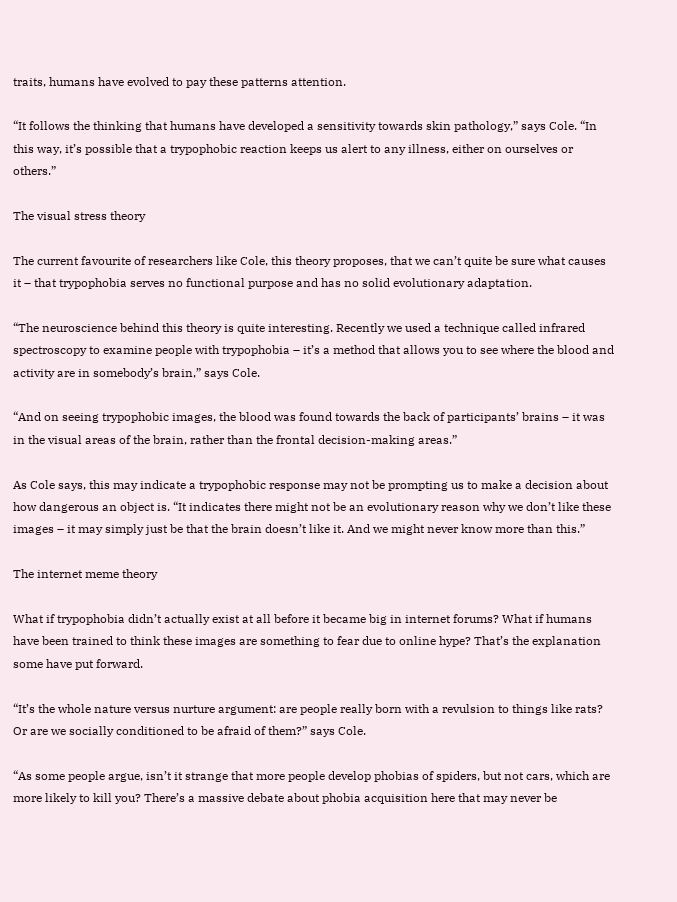traits, humans have evolved to pay these patterns attention.

“It follows the thinking that humans have developed a sensitivity towards skin pathology,” says Cole. “In this way, it’s possible that a trypophobic reaction keeps us alert to any illness, either on ourselves or others.”

The visual stress theory

The current favourite of researchers like Cole, this theory proposes, that we can’t quite be sure what causes it – that trypophobia serves no functional purpose and has no solid evolutionary adaptation.

“The neuroscience behind this theory is quite interesting. Recently we used a technique called infrared spectroscopy to examine people with trypophobia – it’s a method that allows you to see where the blood and activity are in somebody’s brain,” says Cole.

“And on seeing trypophobic images, the blood was found towards the back of participants’ brains – it was in the visual areas of the brain, rather than the frontal decision-making areas.”

As Cole says, this may indicate a trypophobic response may not be prompting us to make a decision about how dangerous an object is. “It indicates there might not be an evolutionary reason why we don’t like these images – it may simply just be that the brain doesn’t like it. And we might never know more than this.”

The internet meme theory

What if trypophobia didn’t actually exist at all before it became big in internet forums? What if humans have been trained to think these images are something to fear due to online hype? That’s the explanation some have put forward.

“It’s the whole nature versus nurture argument: are people really born with a revulsion to things like rats? Or are we socially conditioned to be afraid of them?” says Cole.

“As some people argue, isn’t it strange that more people develop phobias of spiders, but not cars, which are more likely to kill you? There’s a massive debate about phobia acquisition here that may never be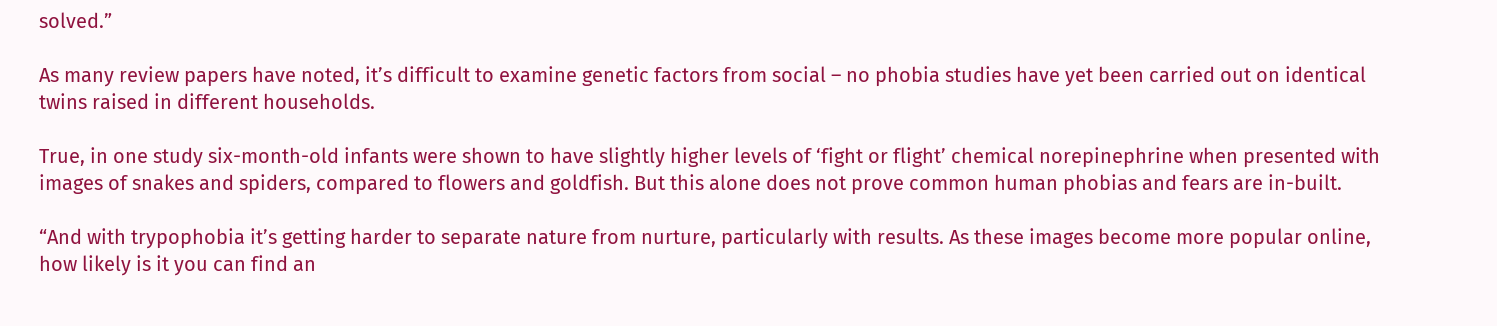solved.”

As many review papers have noted, it’s difficult to examine genetic factors from social – no phobia studies have yet been carried out on identical twins raised in different households.

True, in one study six-month-old infants were shown to have slightly higher levels of ‘fight or flight’ chemical norepinephrine when presented with images of snakes and spiders, compared to flowers and goldfish. But this alone does not prove common human phobias and fears are in-built.

“And with trypophobia it’s getting harder to separate nature from nurture, particularly with results. As these images become more popular online, how likely is it you can find an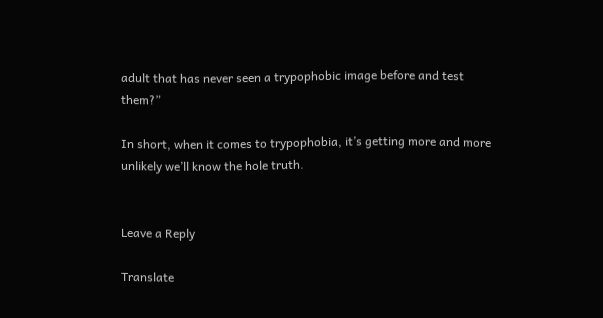adult that has never seen a trypophobic image before and test them?”

In short, when it comes to trypophobia, it’s getting more and more unlikely we’ll know the hole truth.


Leave a Reply

Translate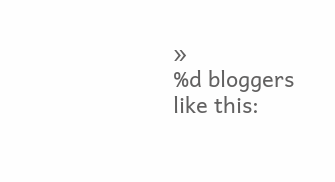»
%d bloggers like this: